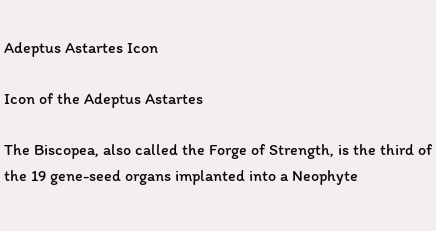Adeptus Astartes Icon

Icon of the Adeptus Astartes

The Biscopea, also called the Forge of Strength, is the third of the 19 gene-seed organs implanted into a Neophyte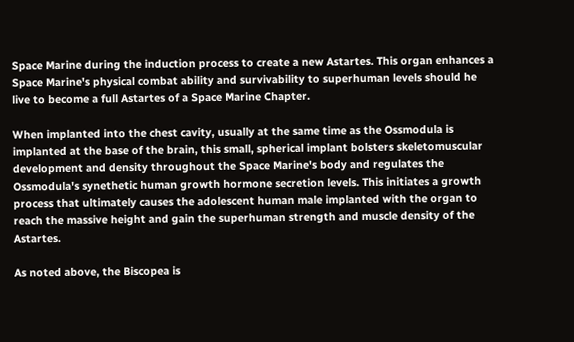Space Marine during the induction process to create a new Astartes. This organ enhances a Space Marine's physical combat ability and survivability to superhuman levels should he live to become a full Astartes of a Space Marine Chapter.

When implanted into the chest cavity, usually at the same time as the Ossmodula is implanted at the base of the brain, this small, spherical implant bolsters skeletomuscular development and density throughout the Space Marine's body and regulates the Ossmodula's synethetic human growth hormone secretion levels. This initiates a growth process that ultimately causes the adolescent human male implanted with the organ to reach the massive height and gain the superhuman strength and muscle density of the Astartes.

As noted above, the Biscopea is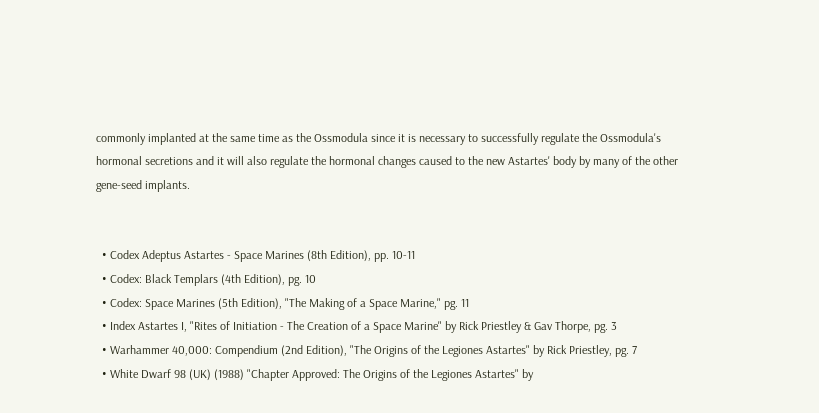commonly implanted at the same time as the Ossmodula since it is necessary to successfully regulate the Ossmodula's hormonal secretions and it will also regulate the hormonal changes caused to the new Astartes' body by many of the other gene-seed implants.


  • Codex Adeptus Astartes - Space Marines (8th Edition), pp. 10-11
  • Codex: Black Templars (4th Edition), pg. 10
  • Codex: Space Marines (5th Edition), "The Making of a Space Marine," pg. 11
  • Index Astartes I, "Rites of Initiation - The Creation of a Space Marine" by Rick Priestley & Gav Thorpe, pg. 3
  • Warhammer 40,000: Compendium (2nd Edition), "The Origins of the Legiones Astartes" by Rick Priestley, pg. 7
  • White Dwarf 98 (UK) (1988) "Chapter Approved: The Origins of the Legiones Astartes" by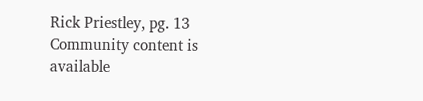Rick Priestley, pg. 13
Community content is available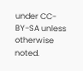under CC-BY-SA unless otherwise noted.